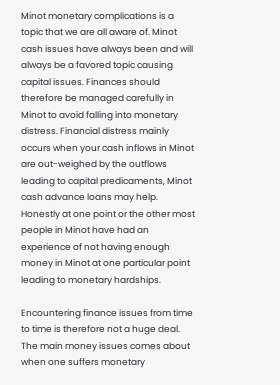Minot monetary complications is a topic that we are all aware of. Minot cash issues have always been and will always be a favored topic causing capital issues. Finances should therefore be managed carefully in Minot to avoid falling into monetary distress. Financial distress mainly occurs when your cash inflows in Minot are out-weighed by the outflows leading to capital predicaments, Minot cash advance loans may help. Honestly at one point or the other most people in Minot have had an experience of not having enough money in Minot at one particular point leading to monetary hardships.

Encountering finance issues from time to time is therefore not a huge deal. The main money issues comes about when one suffers monetary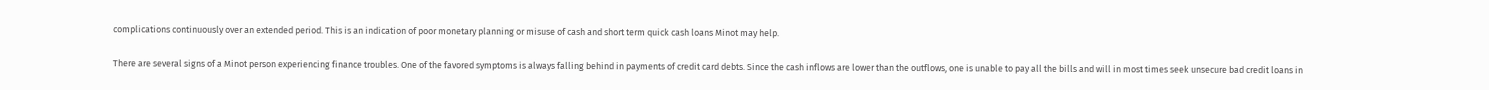complications continuously over an extended period. This is an indication of poor monetary planning or misuse of cash and short term quick cash loans Minot may help.

There are several signs of a Minot person experiencing finance troubles. One of the favored symptoms is always falling behind in payments of credit card debts. Since the cash inflows are lower than the outflows, one is unable to pay all the bills and will in most times seek unsecure bad credit loans in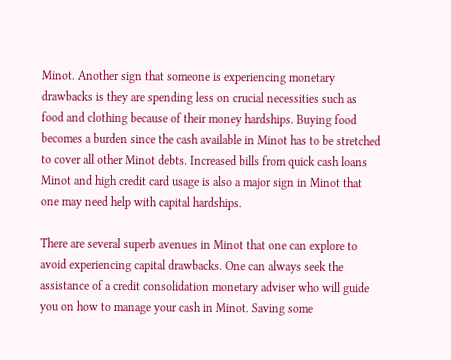Minot. Another sign that someone is experiencing monetary drawbacks is they are spending less on crucial necessities such as food and clothing because of their money hardships. Buying food becomes a burden since the cash available in Minot has to be stretched to cover all other Minot debts. Increased bills from quick cash loans Minot and high credit card usage is also a major sign in Minot that one may need help with capital hardships.

There are several superb avenues in Minot that one can explore to avoid experiencing capital drawbacks. One can always seek the assistance of a credit consolidation monetary adviser who will guide you on how to manage your cash in Minot. Saving some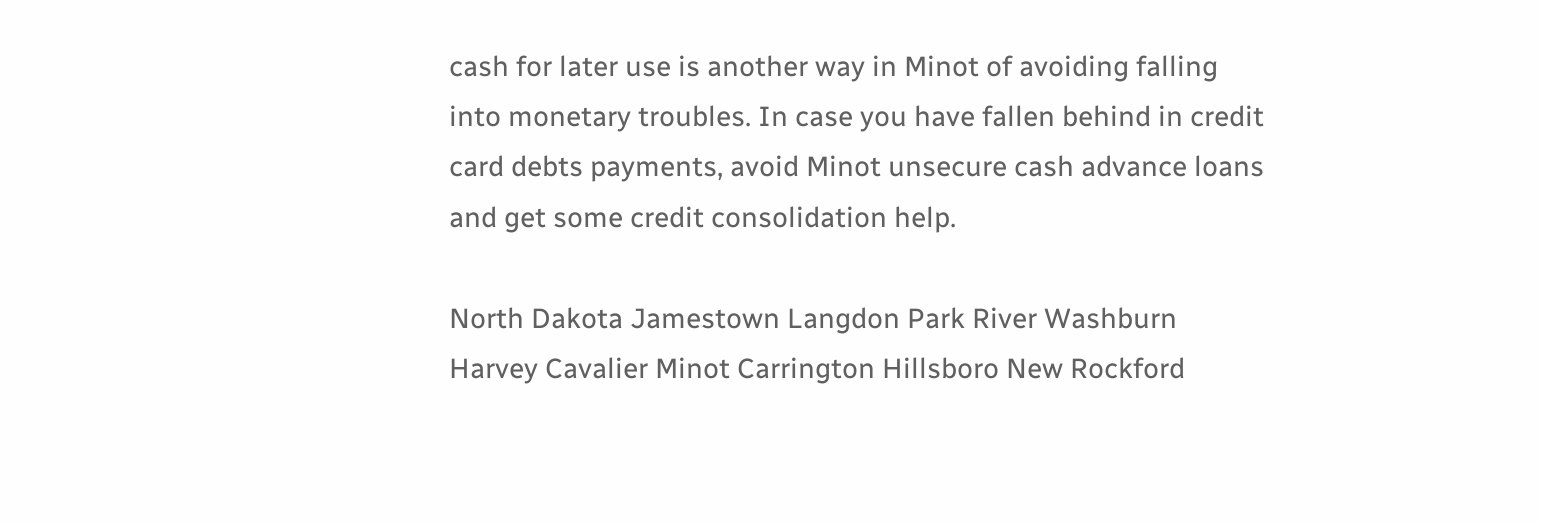cash for later use is another way in Minot of avoiding falling into monetary troubles. In case you have fallen behind in credit card debts payments, avoid Minot unsecure cash advance loans and get some credit consolidation help.

North Dakota Jamestown Langdon Park River Washburn Harvey Cavalier Minot Carrington Hillsboro New Rockford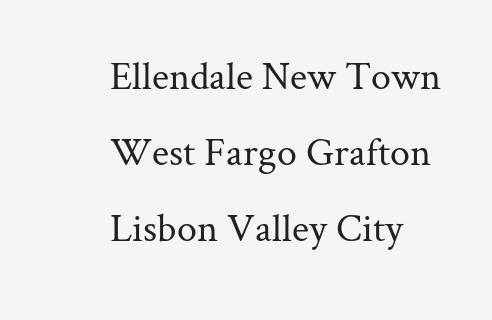Ellendale New Town West Fargo Grafton Lisbon Valley City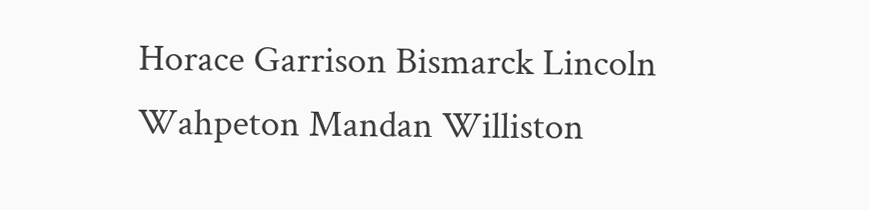Horace Garrison Bismarck Lincoln Wahpeton Mandan Williston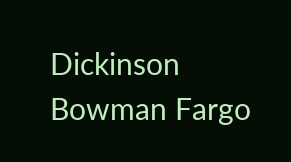Dickinson Bowman Fargo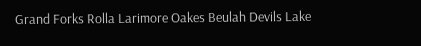Grand Forks Rolla Larimore Oakes Beulah Devils Lake